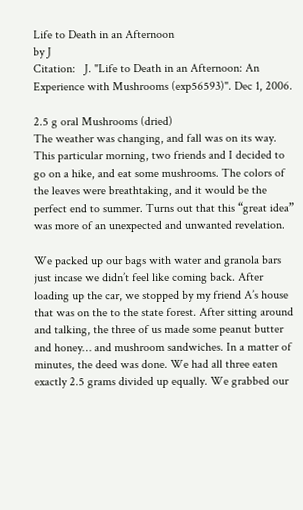Life to Death in an Afternoon
by J
Citation:   J. "Life to Death in an Afternoon: An Experience with Mushrooms (exp56593)". Dec 1, 2006.

2.5 g oral Mushrooms (dried)
The weather was changing, and fall was on its way. This particular morning, two friends and I decided to go on a hike, and eat some mushrooms. The colors of the leaves were breathtaking, and it would be the perfect end to summer. Turns out that this “great idea” was more of an unexpected and unwanted revelation.

We packed up our bags with water and granola bars just incase we didn’t feel like coming back. After loading up the car, we stopped by my friend A’s house that was on the to the state forest. After sitting around and talking, the three of us made some peanut butter and honey… and mushroom sandwiches. In a matter of minutes, the deed was done. We had all three eaten exactly 2.5 grams divided up equally. We grabbed our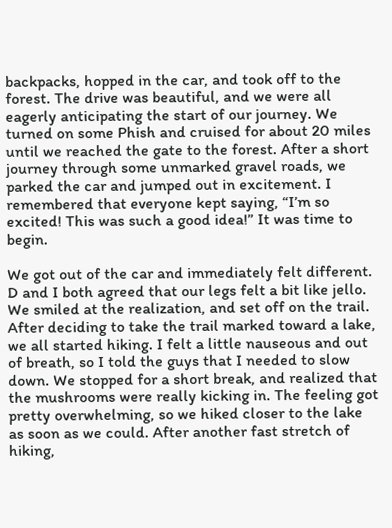backpacks, hopped in the car, and took off to the forest. The drive was beautiful, and we were all eagerly anticipating the start of our journey. We turned on some Phish and cruised for about 20 miles until we reached the gate to the forest. After a short journey through some unmarked gravel roads, we parked the car and jumped out in excitement. I remembered that everyone kept saying, “I’m so excited! This was such a good idea!” It was time to begin.

We got out of the car and immediately felt different. D and I both agreed that our legs felt a bit like jello. We smiled at the realization, and set off on the trail. After deciding to take the trail marked toward a lake, we all started hiking. I felt a little nauseous and out of breath, so I told the guys that I needed to slow down. We stopped for a short break, and realized that the mushrooms were really kicking in. The feeling got pretty overwhelming, so we hiked closer to the lake as soon as we could. After another fast stretch of hiking,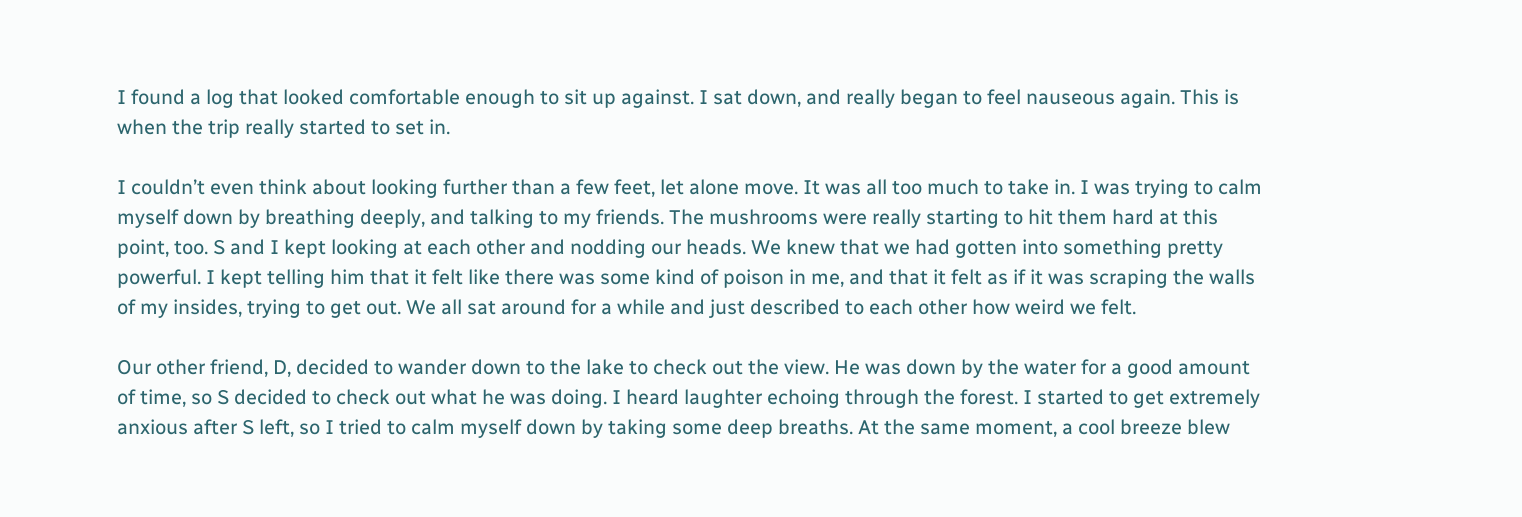I found a log that looked comfortable enough to sit up against. I sat down, and really began to feel nauseous again. This is when the trip really started to set in.

I couldn’t even think about looking further than a few feet, let alone move. It was all too much to take in. I was trying to calm myself down by breathing deeply, and talking to my friends. The mushrooms were really starting to hit them hard at this point, too. S and I kept looking at each other and nodding our heads. We knew that we had gotten into something pretty powerful. I kept telling him that it felt like there was some kind of poison in me, and that it felt as if it was scraping the walls of my insides, trying to get out. We all sat around for a while and just described to each other how weird we felt.

Our other friend, D, decided to wander down to the lake to check out the view. He was down by the water for a good amount of time, so S decided to check out what he was doing. I heard laughter echoing through the forest. I started to get extremely anxious after S left, so I tried to calm myself down by taking some deep breaths. At the same moment, a cool breeze blew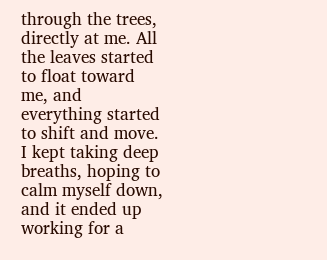through the trees, directly at me. All the leaves started to float toward me, and everything started to shift and move. I kept taking deep breaths, hoping to calm myself down, and it ended up working for a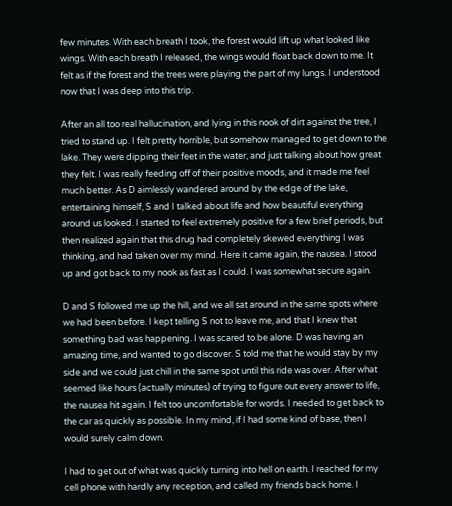few minutes. With each breath I took, the forest would lift up what looked like wings. With each breath I released, the wings would float back down to me. It felt as if the forest and the trees were playing the part of my lungs. I understood now that I was deep into this trip.

After an all too real hallucination, and lying in this nook of dirt against the tree, I tried to stand up. I felt pretty horrible, but somehow managed to get down to the lake. They were dipping their feet in the water, and just talking about how great they felt. I was really feeding off of their positive moods, and it made me feel much better. As D aimlessly wandered around by the edge of the lake, entertaining himself, S and I talked about life and how beautiful everything around us looked. I started to feel extremely positive for a few brief periods, but then realized again that this drug had completely skewed everything I was thinking, and had taken over my mind. Here it came again, the nausea. I stood up and got back to my nook as fast as I could. I was somewhat secure again.

D and S followed me up the hill, and we all sat around in the same spots where we had been before. I kept telling S not to leave me, and that I knew that something bad was happening. I was scared to be alone. D was having an amazing time, and wanted to go discover. S told me that he would stay by my side and we could just chill in the same spot until this ride was over. After what seemed like hours (actually minutes) of trying to figure out every answer to life, the nausea hit again. I felt too uncomfortable for words. I needed to get back to the car as quickly as possible. In my mind, if I had some kind of base, then I would surely calm down.

I had to get out of what was quickly turning into hell on earth. I reached for my cell phone with hardly any reception, and called my friends back home. I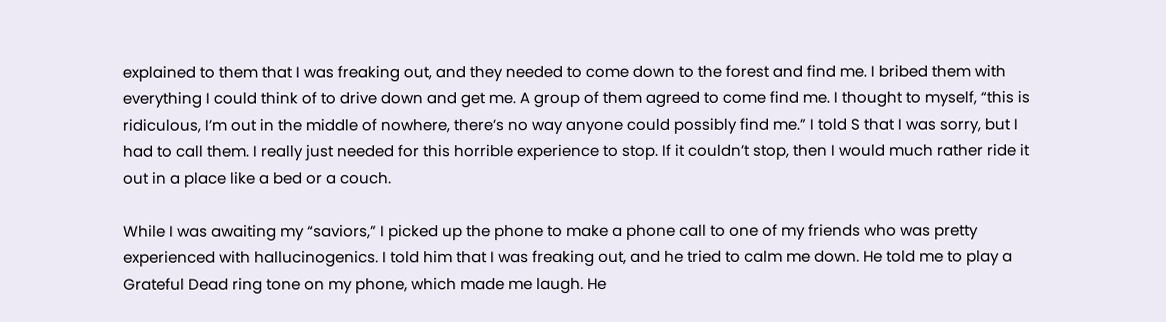explained to them that I was freaking out, and they needed to come down to the forest and find me. I bribed them with everything I could think of to drive down and get me. A group of them agreed to come find me. I thought to myself, “this is ridiculous, I’m out in the middle of nowhere, there’s no way anyone could possibly find me.” I told S that I was sorry, but I had to call them. I really just needed for this horrible experience to stop. If it couldn’t stop, then I would much rather ride it out in a place like a bed or a couch.

While I was awaiting my “saviors,” I picked up the phone to make a phone call to one of my friends who was pretty experienced with hallucinogenics. I told him that I was freaking out, and he tried to calm me down. He told me to play a Grateful Dead ring tone on my phone, which made me laugh. He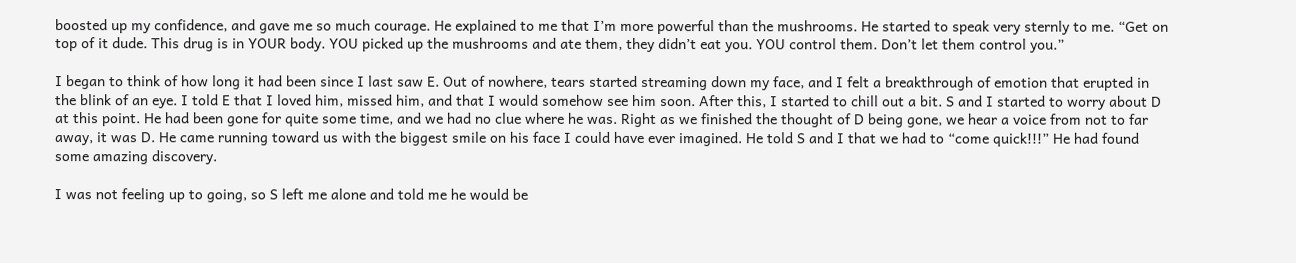boosted up my confidence, and gave me so much courage. He explained to me that I’m more powerful than the mushrooms. He started to speak very sternly to me. “Get on top of it dude. This drug is in YOUR body. YOU picked up the mushrooms and ate them, they didn’t eat you. YOU control them. Don’t let them control you.”

I began to think of how long it had been since I last saw E. Out of nowhere, tears started streaming down my face, and I felt a breakthrough of emotion that erupted in the blink of an eye. I told E that I loved him, missed him, and that I would somehow see him soon. After this, I started to chill out a bit. S and I started to worry about D at this point. He had been gone for quite some time, and we had no clue where he was. Right as we finished the thought of D being gone, we hear a voice from not to far away, it was D. He came running toward us with the biggest smile on his face I could have ever imagined. He told S and I that we had to “come quick!!!” He had found some amazing discovery.

I was not feeling up to going, so S left me alone and told me he would be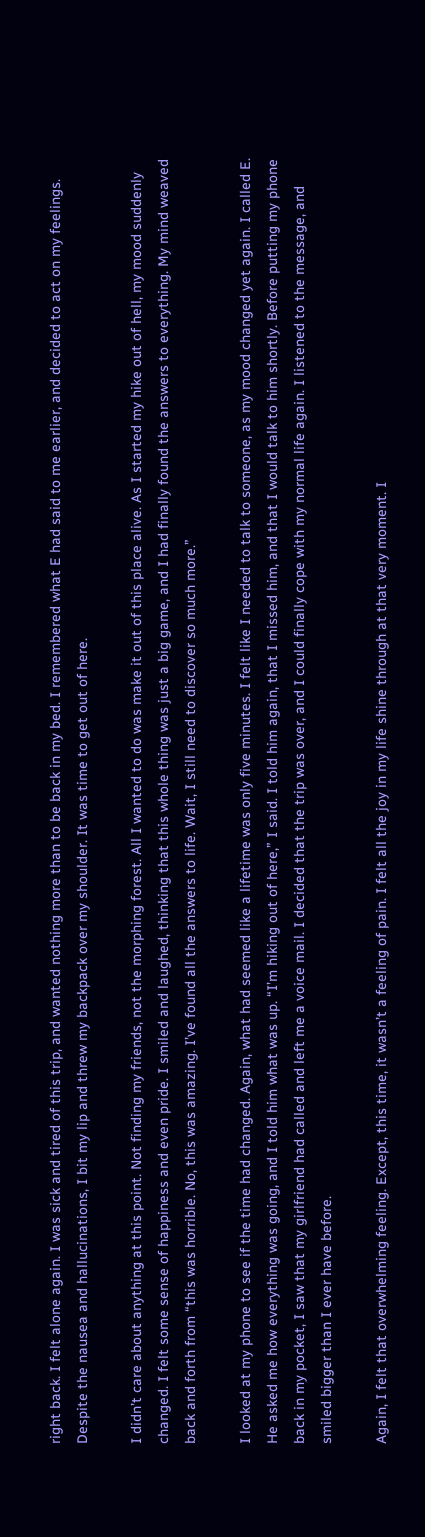right back. I felt alone again. I was sick and tired of this trip, and wanted nothing more than to be back in my bed. I remembered what E had said to me earlier, and decided to act on my feelings. Despite the nausea and hallucinations, I bit my lip and threw my backpack over my shoulder. It was time to get out of here.

I didn’t care about anything at this point. Not finding my friends, not the morphing forest. All I wanted to do was make it out of this place alive. As I started my hike out of hell, my mood suddenly changed. I felt some sense of happiness and even pride. I smiled and laughed, thinking that this whole thing was just a big game, and I had finally found the answers to everything. My mind weaved back and forth from “this was horrible. No, this was amazing. I’ve found all the answers to life. Wait, I still need to discover so much more.”

I looked at my phone to see if the time had changed. Again, what had seemed like a lifetime was only five minutes. I felt like I needed to talk to someone, as my mood changed yet again. I called E. He asked me how everything was going, and I told him what was up. “I’m hiking out of here,” I said. I told him again, that I missed him, and that I would talk to him shortly. Before putting my phone back in my pocket, I saw that my girlfriend had called and left me a voice mail. I decided that the trip was over, and I could finally cope with my normal life again. I listened to the message, and smiled bigger than I ever have before.

Again, I felt that overwhelming feeling. Except, this time, it wasn’t a feeling of pain. I felt all the joy in my life shine through at that very moment. I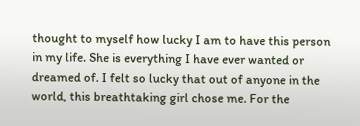thought to myself how lucky I am to have this person in my life. She is everything I have ever wanted or dreamed of. I felt so lucky that out of anyone in the world, this breathtaking girl chose me. For the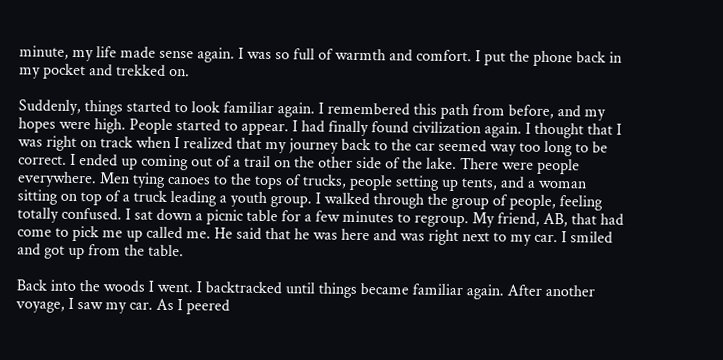minute, my life made sense again. I was so full of warmth and comfort. I put the phone back in my pocket and trekked on.

Suddenly, things started to look familiar again. I remembered this path from before, and my hopes were high. People started to appear. I had finally found civilization again. I thought that I was right on track when I realized that my journey back to the car seemed way too long to be correct. I ended up coming out of a trail on the other side of the lake. There were people everywhere. Men tying canoes to the tops of trucks, people setting up tents, and a woman sitting on top of a truck leading a youth group. I walked through the group of people, feeling totally confused. I sat down a picnic table for a few minutes to regroup. My friend, AB, that had come to pick me up called me. He said that he was here and was right next to my car. I smiled and got up from the table.

Back into the woods I went. I backtracked until things became familiar again. After another voyage, I saw my car. As I peered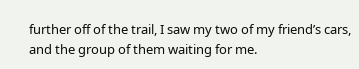further off of the trail, I saw my two of my friend’s cars, and the group of them waiting for me.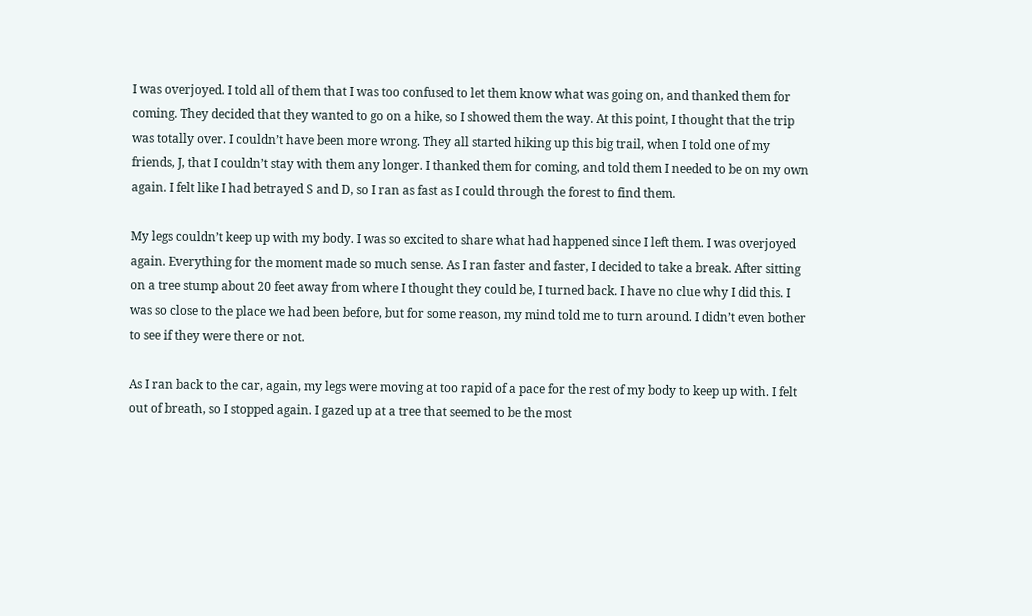I was overjoyed. I told all of them that I was too confused to let them know what was going on, and thanked them for coming. They decided that they wanted to go on a hike, so I showed them the way. At this point, I thought that the trip was totally over. I couldn’t have been more wrong. They all started hiking up this big trail, when I told one of my friends, J, that I couldn’t stay with them any longer. I thanked them for coming, and told them I needed to be on my own again. I felt like I had betrayed S and D, so I ran as fast as I could through the forest to find them.

My legs couldn’t keep up with my body. I was so excited to share what had happened since I left them. I was overjoyed again. Everything for the moment made so much sense. As I ran faster and faster, I decided to take a break. After sitting on a tree stump about 20 feet away from where I thought they could be, I turned back. I have no clue why I did this. I was so close to the place we had been before, but for some reason, my mind told me to turn around. I didn’t even bother to see if they were there or not.

As I ran back to the car, again, my legs were moving at too rapid of a pace for the rest of my body to keep up with. I felt out of breath, so I stopped again. I gazed up at a tree that seemed to be the most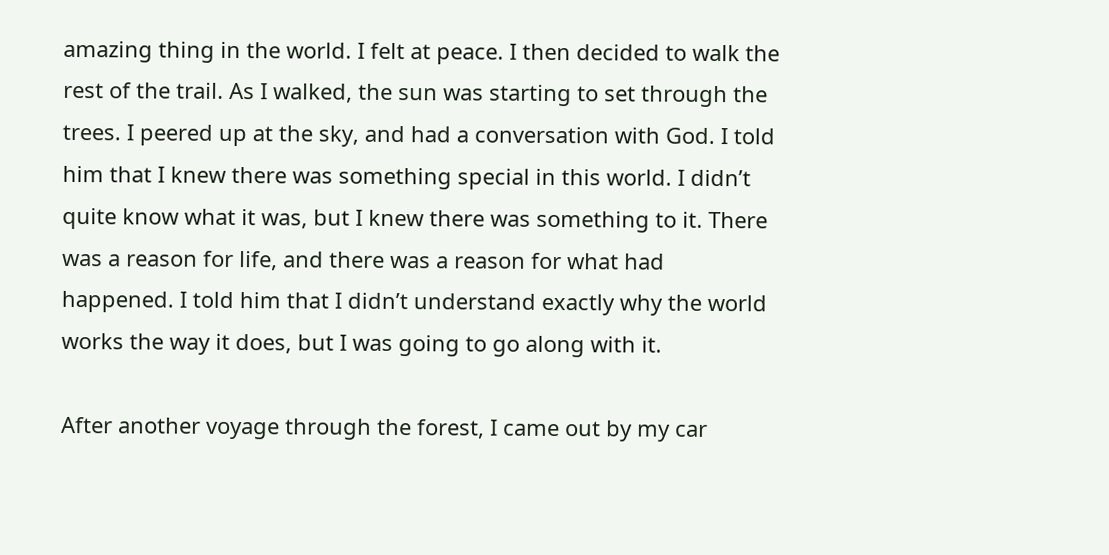amazing thing in the world. I felt at peace. I then decided to walk the rest of the trail. As I walked, the sun was starting to set through the trees. I peered up at the sky, and had a conversation with God. I told him that I knew there was something special in this world. I didn’t quite know what it was, but I knew there was something to it. There was a reason for life, and there was a reason for what had happened. I told him that I didn’t understand exactly why the world works the way it does, but I was going to go along with it.

After another voyage through the forest, I came out by my car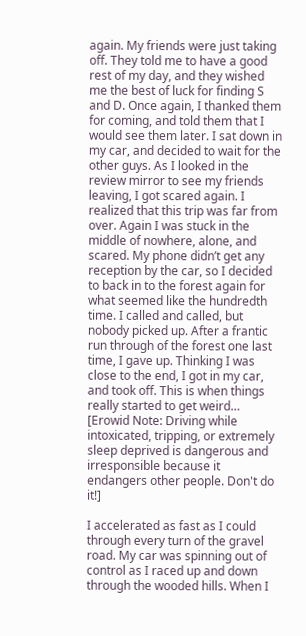again. My friends were just taking off. They told me to have a good rest of my day, and they wished me the best of luck for finding S and D. Once again, I thanked them for coming, and told them that I would see them later. I sat down in my car, and decided to wait for the other guys. As I looked in the review mirror to see my friends leaving, I got scared again. I realized that this trip was far from over. Again I was stuck in the middle of nowhere, alone, and scared. My phone didn’t get any reception by the car, so I decided to back in to the forest again for what seemed like the hundredth time. I called and called, but nobody picked up. After a frantic run through of the forest one last time, I gave up. Thinking I was close to the end, I got in my car, and took off. This is when things really started to get weird… [Erowid Note: Driving while intoxicated, tripping, or extremely sleep deprived is dangerous and irresponsible because it endangers other people. Don't do it!]

I accelerated as fast as I could through every turn of the gravel road. My car was spinning out of control as I raced up and down through the wooded hills. When I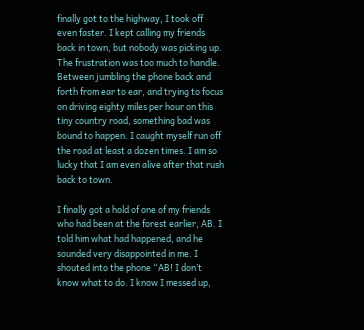finally got to the highway, I took off even faster. I kept calling my friends back in town, but nobody was picking up. The frustration was too much to handle. Between jumbling the phone back and forth from ear to ear, and trying to focus on driving eighty miles per hour on this tiny country road, something bad was bound to happen. I caught myself run off the road at least a dozen times. I am so lucky that I am even alive after that rush back to town.

I finally got a hold of one of my friends who had been at the forest earlier, AB. I told him what had happened, and he sounded very disappointed in me. I shouted into the phone “AB! I don’t know what to do. I know I messed up,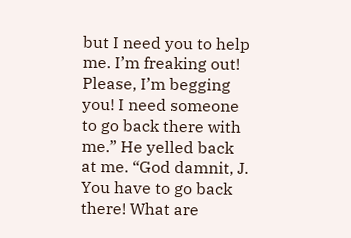but I need you to help me. I’m freaking out! Please, I’m begging you! I need someone to go back there with me.” He yelled back at me. “God damnit, J. You have to go back there! What are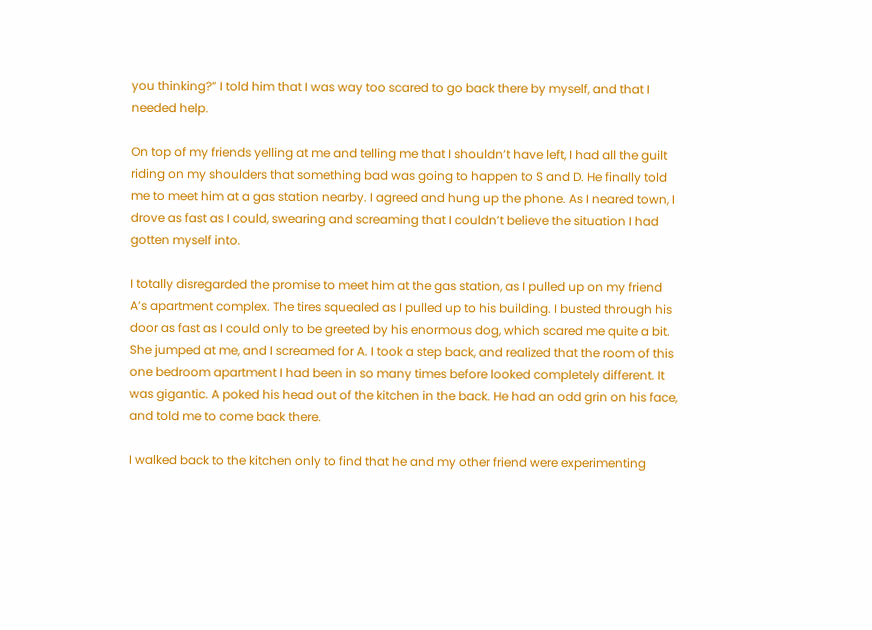you thinking?” I told him that I was way too scared to go back there by myself, and that I needed help.

On top of my friends yelling at me and telling me that I shouldn’t have left, I had all the guilt riding on my shoulders that something bad was going to happen to S and D. He finally told me to meet him at a gas station nearby. I agreed and hung up the phone. As I neared town, I drove as fast as I could, swearing and screaming that I couldn’t believe the situation I had gotten myself into.

I totally disregarded the promise to meet him at the gas station, as I pulled up on my friend A’s apartment complex. The tires squealed as I pulled up to his building. I busted through his door as fast as I could only to be greeted by his enormous dog, which scared me quite a bit. She jumped at me, and I screamed for A. I took a step back, and realized that the room of this one bedroom apartment I had been in so many times before looked completely different. It was gigantic. A poked his head out of the kitchen in the back. He had an odd grin on his face, and told me to come back there.

I walked back to the kitchen only to find that he and my other friend were experimenting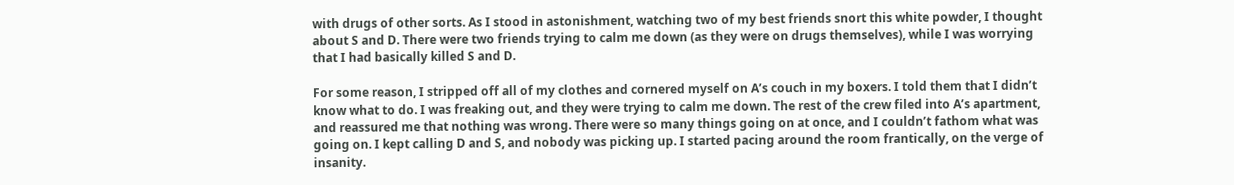with drugs of other sorts. As I stood in astonishment, watching two of my best friends snort this white powder, I thought about S and D. There were two friends trying to calm me down (as they were on drugs themselves), while I was worrying that I had basically killed S and D.

For some reason, I stripped off all of my clothes and cornered myself on A’s couch in my boxers. I told them that I didn’t know what to do. I was freaking out, and they were trying to calm me down. The rest of the crew filed into A’s apartment, and reassured me that nothing was wrong. There were so many things going on at once, and I couldn’t fathom what was going on. I kept calling D and S, and nobody was picking up. I started pacing around the room frantically, on the verge of insanity.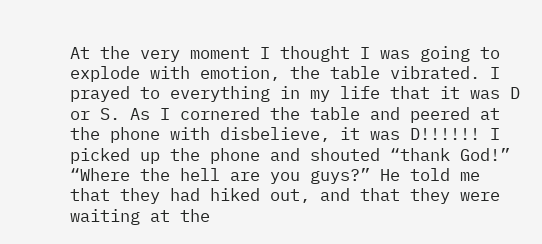At the very moment I thought I was going to explode with emotion, the table vibrated. I prayed to everything in my life that it was D or S. As I cornered the table and peered at the phone with disbelieve, it was D!!!!!! I picked up the phone and shouted “thank God!” “Where the hell are you guys?” He told me that they had hiked out, and that they were waiting at the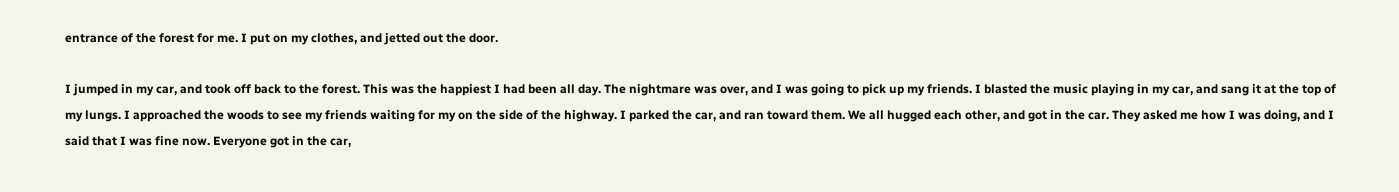entrance of the forest for me. I put on my clothes, and jetted out the door.

I jumped in my car, and took off back to the forest. This was the happiest I had been all day. The nightmare was over, and I was going to pick up my friends. I blasted the music playing in my car, and sang it at the top of my lungs. I approached the woods to see my friends waiting for my on the side of the highway. I parked the car, and ran toward them. We all hugged each other, and got in the car. They asked me how I was doing, and I said that I was fine now. Everyone got in the car,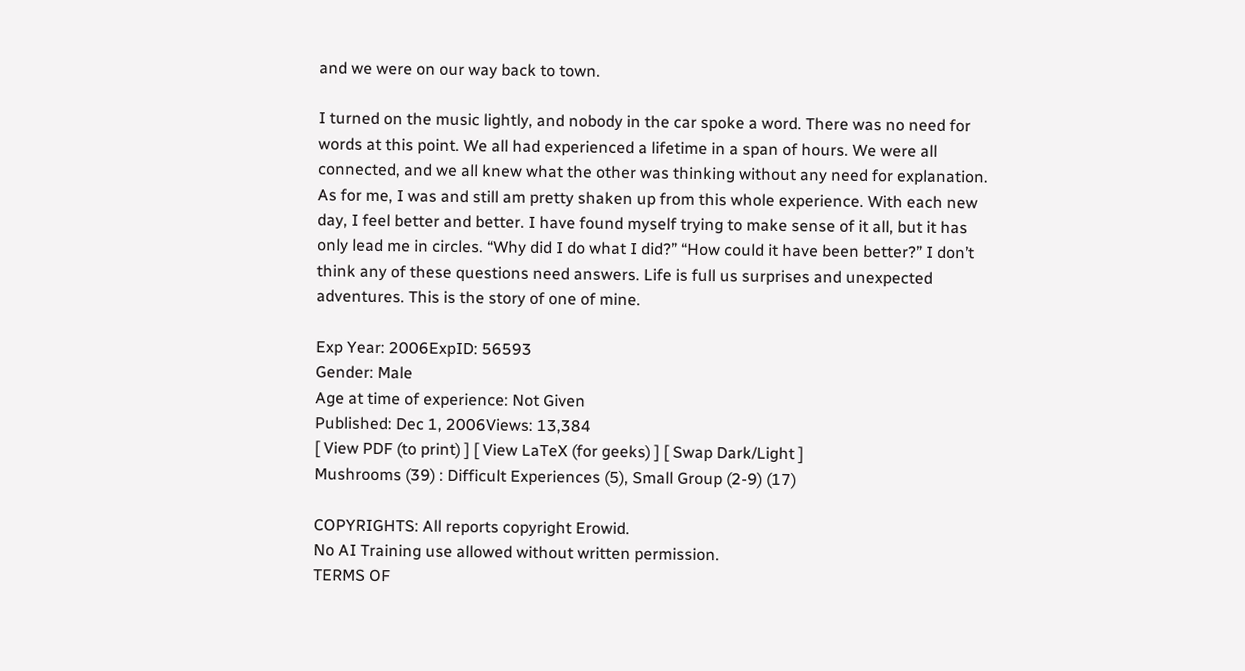and we were on our way back to town.

I turned on the music lightly, and nobody in the car spoke a word. There was no need for words at this point. We all had experienced a lifetime in a span of hours. We were all connected, and we all knew what the other was thinking without any need for explanation. As for me, I was and still am pretty shaken up from this whole experience. With each new day, I feel better and better. I have found myself trying to make sense of it all, but it has only lead me in circles. “Why did I do what I did?” “How could it have been better?” I don’t think any of these questions need answers. Life is full us surprises and unexpected adventures. This is the story of one of mine.

Exp Year: 2006ExpID: 56593
Gender: Male
Age at time of experience: Not Given
Published: Dec 1, 2006Views: 13,384
[ View PDF (to print) ] [ View LaTeX (for geeks) ] [ Swap Dark/Light ]
Mushrooms (39) : Difficult Experiences (5), Small Group (2-9) (17)

COPYRIGHTS: All reports copyright Erowid.
No AI Training use allowed without written permission.
TERMS OF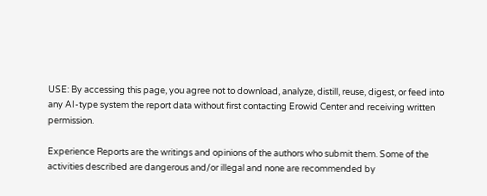USE: By accessing this page, you agree not to download, analyze, distill, reuse, digest, or feed into any AI-type system the report data without first contacting Erowid Center and receiving written permission.

Experience Reports are the writings and opinions of the authors who submit them. Some of the activities described are dangerous and/or illegal and none are recommended by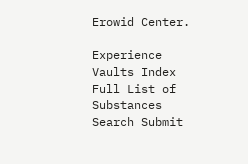Erowid Center.

Experience Vaults Index Full List of Substances Search Submit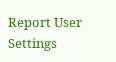Report User Settings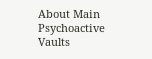About Main Psychoactive Vaults